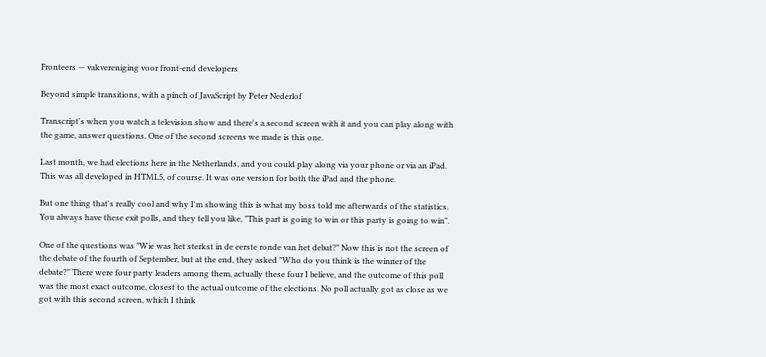Fronteers — vakvereniging voor front-end developers

Beyond simple transitions, with a pinch of JavaScript by Peter Nederlof

Transcript's when you watch a television show and there's a second screen with it and you can play along with the game, answer questions. One of the second screens we made is this one.

Last month, we had elections here in the Netherlands, and you could play along via your phone or via an iPad. This was all developed in HTML5, of course. It was one version for both the iPad and the phone.

But one thing that's really cool and why I'm showing this is what my boss told me afterwards of the statistics. You always have these exit polls, and they tell you like, "This part is going to win or this party is going to win".

One of the questions was "Wie was het sterkst in de eerste ronde van het debat?" Now this is not the screen of the debate of the fourth of September, but at the end, they asked "Who do you think is the winner of the debate?" There were four party leaders among them, actually these four I believe, and the outcome of this poll was the most exact outcome, closest to the actual outcome of the elections. No poll actually got as close as we got with this second screen, which I think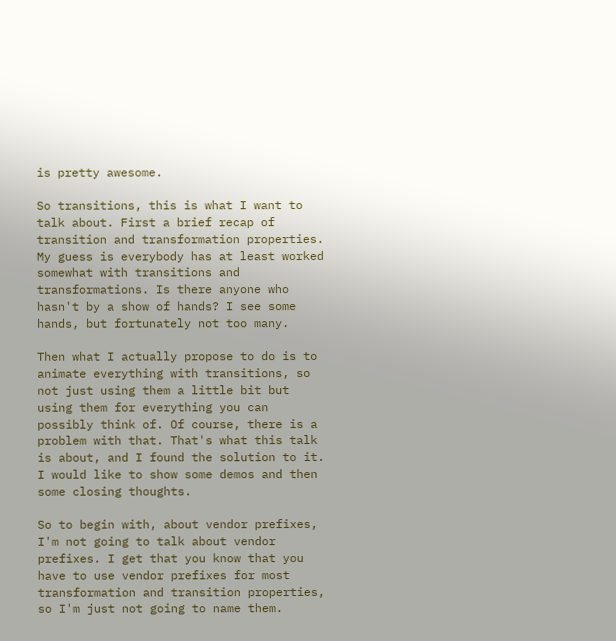is pretty awesome.

So transitions, this is what I want to talk about. First a brief recap of transition and transformation properties. My guess is everybody has at least worked somewhat with transitions and transformations. Is there anyone who hasn't by a show of hands? I see some hands, but fortunately not too many.

Then what I actually propose to do is to animate everything with transitions, so not just using them a little bit but using them for everything you can possibly think of. Of course, there is a problem with that. That's what this talk is about, and I found the solution to it. I would like to show some demos and then some closing thoughts.

So to begin with, about vendor prefixes, I'm not going to talk about vendor prefixes. I get that you know that you have to use vendor prefixes for most transformation and transition properties, so I'm just not going to name them.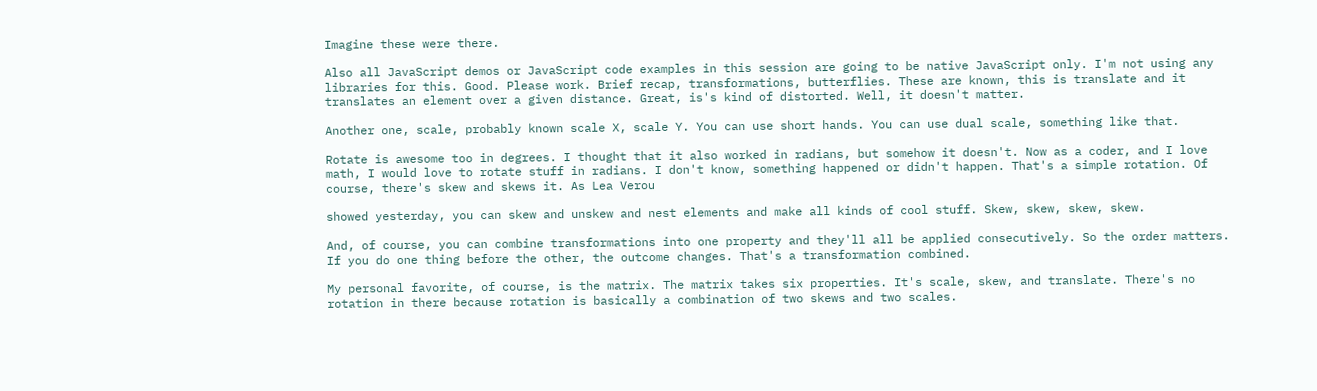Imagine these were there.

Also all JavaScript demos or JavaScript code examples in this session are going to be native JavaScript only. I'm not using any libraries for this. Good. Please work. Brief recap, transformations, butterflies. These are known, this is translate and it translates an element over a given distance. Great, is's kind of distorted. Well, it doesn't matter.

Another one, scale, probably known scale X, scale Y. You can use short hands. You can use dual scale, something like that.

Rotate is awesome too in degrees. I thought that it also worked in radians, but somehow it doesn't. Now as a coder, and I love math, I would love to rotate stuff in radians. I don't know, something happened or didn't happen. That's a simple rotation. Of course, there's skew and skews it. As Lea Verou

showed yesterday, you can skew and unskew and nest elements and make all kinds of cool stuff. Skew, skew, skew, skew.

And, of course, you can combine transformations into one property and they'll all be applied consecutively. So the order matters. If you do one thing before the other, the outcome changes. That's a transformation combined.

My personal favorite, of course, is the matrix. The matrix takes six properties. It's scale, skew, and translate. There's no rotation in there because rotation is basically a combination of two skews and two scales.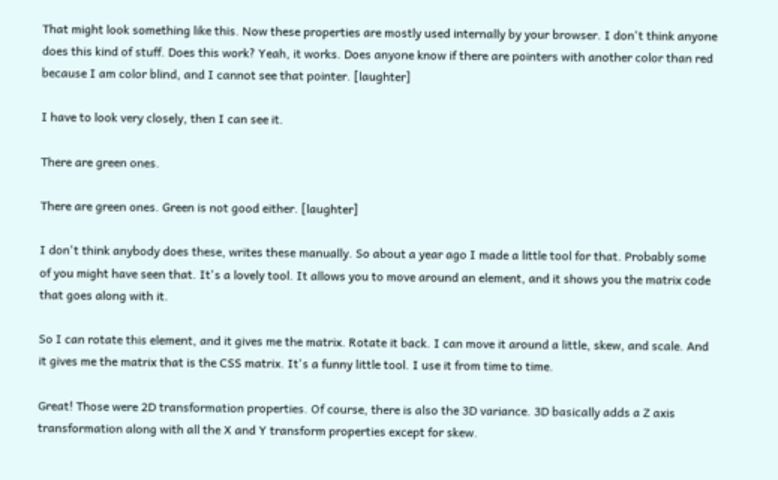That might look something like this. Now these properties are mostly used internally by your browser. I don't think anyone does this kind of stuff. Does this work? Yeah, it works. Does anyone know if there are pointers with another color than red because I am color blind, and I cannot see that pointer. [laughter]

I have to look very closely, then I can see it.

There are green ones.

There are green ones. Green is not good either. [laughter]

I don't think anybody does these, writes these manually. So about a year ago I made a little tool for that. Probably some of you might have seen that. It's a lovely tool. It allows you to move around an element, and it shows you the matrix code that goes along with it.

So I can rotate this element, and it gives me the matrix. Rotate it back. I can move it around a little, skew, and scale. And it gives me the matrix that is the CSS matrix. It's a funny little tool. I use it from time to time.

Great! Those were 2D transformation properties. Of course, there is also the 3D variance. 3D basically adds a Z axis transformation along with all the X and Y transform properties except for skew.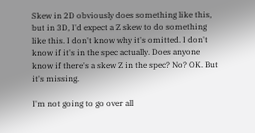Skew in 2D obviously does something like this, but in 3D, I'd expect a Z skew to do something like this. I don't know why it's omitted. I don't know if it's in the spec actually. Does anyone know if there's a skew Z in the spec? No? OK. But it's missing.

I'm not going to go over all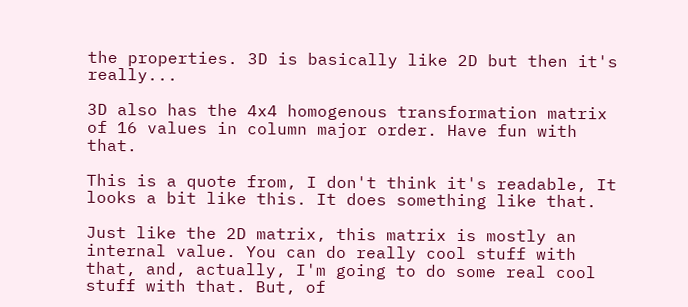the properties. 3D is basically like 2D but then it's really...

3D also has the 4x4 homogenous transformation matrix of 16 values in column major order. Have fun with that.

This is a quote from, I don't think it's readable, It looks a bit like this. It does something like that.

Just like the 2D matrix, this matrix is mostly an internal value. You can do really cool stuff with that, and, actually, I'm going to do some real cool stuff with that. But, of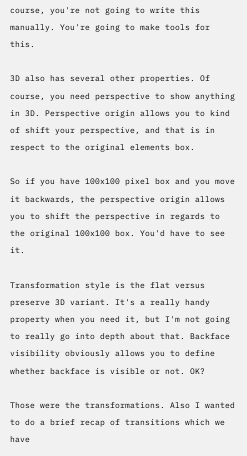course, you're not going to write this manually. You're going to make tools for this.

3D also has several other properties. Of course, you need perspective to show anything in 3D. Perspective origin allows you to kind of shift your perspective, and that is in respect to the original elements box.

So if you have 100x100 pixel box and you move it backwards, the perspective origin allows you to shift the perspective in regards to the original 100x100 box. You'd have to see it.

Transformation style is the flat versus preserve 3D variant. It's a really handy property when you need it, but I'm not going to really go into depth about that. Backface visibility obviously allows you to define whether backface is visible or not. OK?

Those were the transformations. Also I wanted to do a brief recap of transitions which we have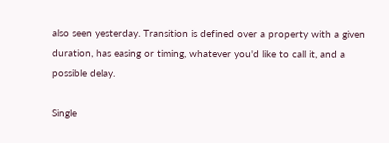also seen yesterday. Transition is defined over a property with a given duration, has easing or timing, whatever you'd like to call it, and a possible delay.

Single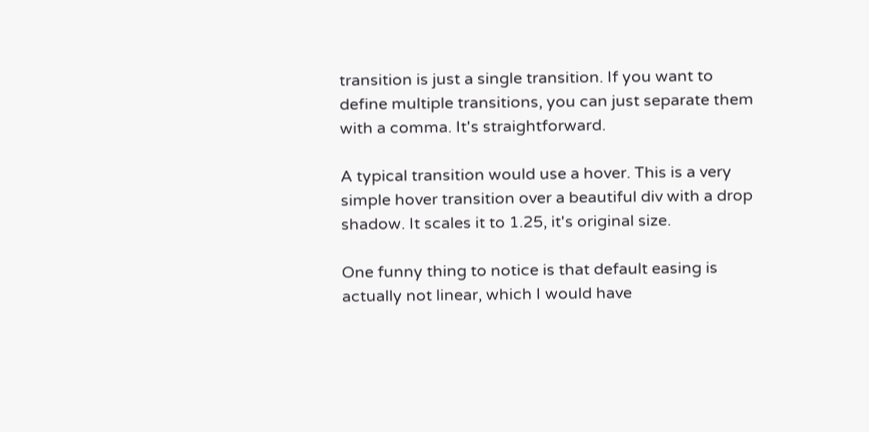transition is just a single transition. If you want to define multiple transitions, you can just separate them with a comma. It's straightforward.

A typical transition would use a hover. This is a very simple hover transition over a beautiful div with a drop shadow. It scales it to 1.25, it's original size.

One funny thing to notice is that default easing is actually not linear, which I would have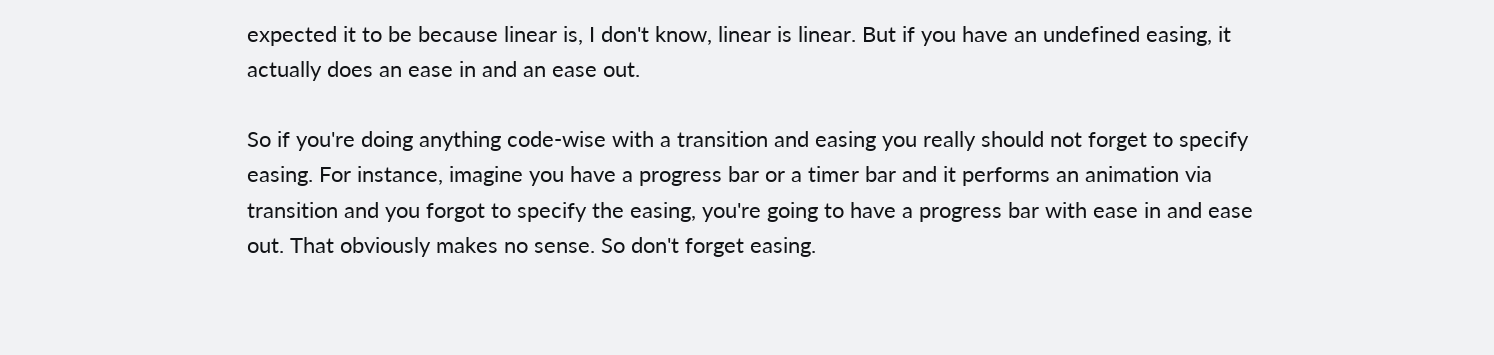expected it to be because linear is, I don't know, linear is linear. But if you have an undefined easing, it actually does an ease in and an ease out.

So if you're doing anything code-wise with a transition and easing you really should not forget to specify easing. For instance, imagine you have a progress bar or a timer bar and it performs an animation via transition and you forgot to specify the easing, you're going to have a progress bar with ease in and ease out. That obviously makes no sense. So don't forget easing.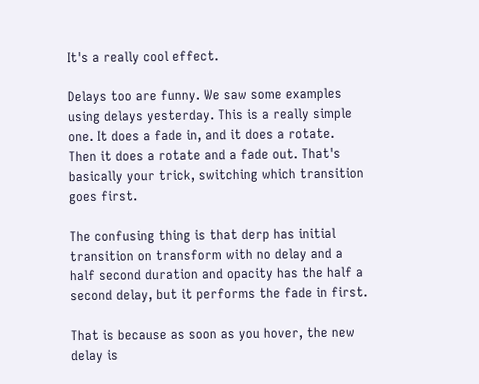It's a really cool effect.

Delays too are funny. We saw some examples using delays yesterday. This is a really simple one. It does a fade in, and it does a rotate. Then it does a rotate and a fade out. That's basically your trick, switching which transition goes first.

The confusing thing is that derp has initial transition on transform with no delay and a half second duration and opacity has the half a second delay, but it performs the fade in first.

That is because as soon as you hover, the new delay is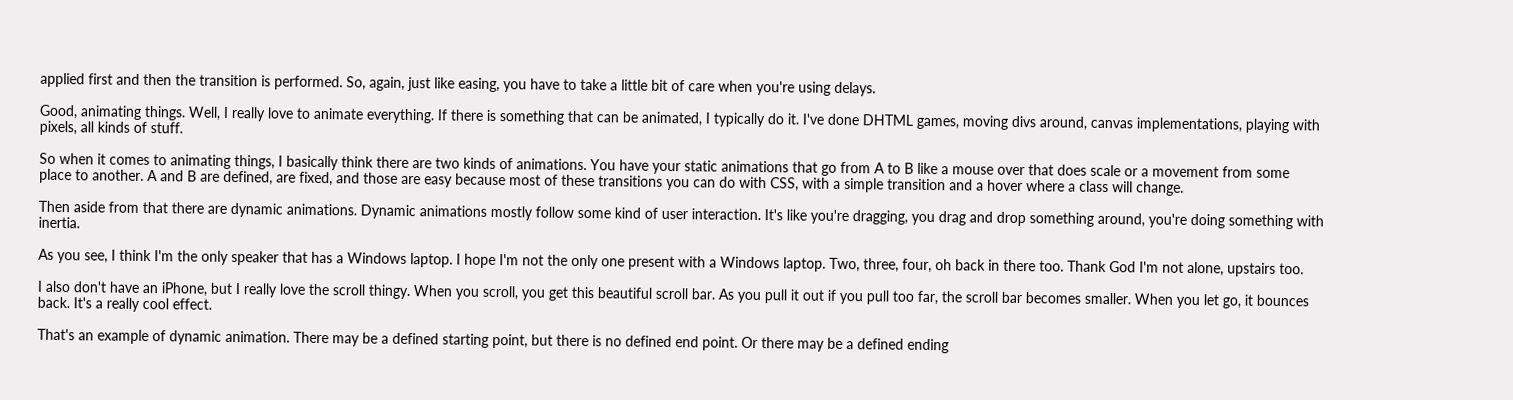applied first and then the transition is performed. So, again, just like easing, you have to take a little bit of care when you're using delays.

Good, animating things. Well, I really love to animate everything. If there is something that can be animated, I typically do it. I've done DHTML games, moving divs around, canvas implementations, playing with pixels, all kinds of stuff.

So when it comes to animating things, I basically think there are two kinds of animations. You have your static animations that go from A to B like a mouse over that does scale or a movement from some place to another. A and B are defined, are fixed, and those are easy because most of these transitions you can do with CSS, with a simple transition and a hover where a class will change.

Then aside from that there are dynamic animations. Dynamic animations mostly follow some kind of user interaction. It's like you're dragging, you drag and drop something around, you're doing something with inertia.

As you see, I think I'm the only speaker that has a Windows laptop. I hope I'm not the only one present with a Windows laptop. Two, three, four, oh back in there too. Thank God I'm not alone, upstairs too.

I also don't have an iPhone, but I really love the scroll thingy. When you scroll, you get this beautiful scroll bar. As you pull it out if you pull too far, the scroll bar becomes smaller. When you let go, it bounces back. It's a really cool effect.

That's an example of dynamic animation. There may be a defined starting point, but there is no defined end point. Or there may be a defined ending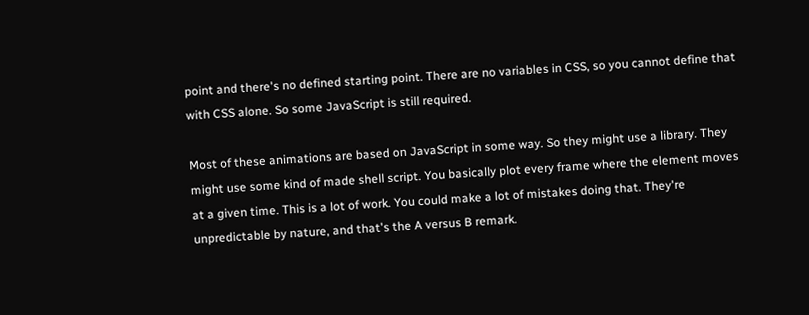point and there's no defined starting point. There are no variables in CSS, so you cannot define that with CSS alone. So some JavaScript is still required.

Most of these animations are based on JavaScript in some way. So they might use a library. They might use some kind of made shell script. You basically plot every frame where the element moves at a given time. This is a lot of work. You could make a lot of mistakes doing that. They're unpredictable by nature, and that's the A versus B remark.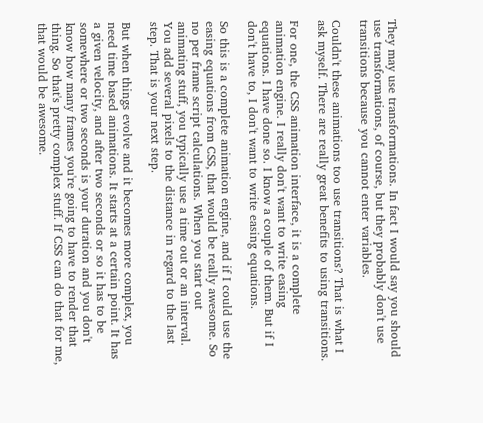They may use transformations. In fact I would say you should use transformations, of course, but they probably don't use transitions because you cannot enter variables.

Couldn't these animations too use transitions? That is what I ask myself. There are really great benefits to using transitions.

For one, the CSS animation interface, it is a complete animation engine. I really don't want to write easing equations. I have done so. I know a couple of them. But if I don't have to, I don't want to write easing equations.

So this is a complete animation engine, and if I could use the easing equations from CSS, that would be really awesome. So no per frame script calculations. When you start out animating stuff, you typically use a time out or an interval. You add several pixels to the distance in regard to the last step. That is your next step.

But when things evolve and it becomes more complex, you need time based animations. It starts at a certain point. It has a given velocity, and after two seconds or so it has to be somewhere or two seconds is your duration and you don't know how many frames you're going to have to render that thing. So that's pretty complex stuff. If CSS can do that for me, that would be awesome.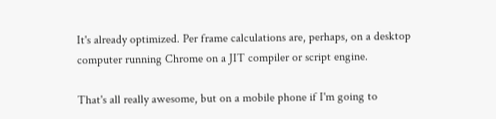It's already optimized. Per frame calculations are, perhaps, on a desktop computer running Chrome on a JIT compiler or script engine.

That's all really awesome, but on a mobile phone if I'm going to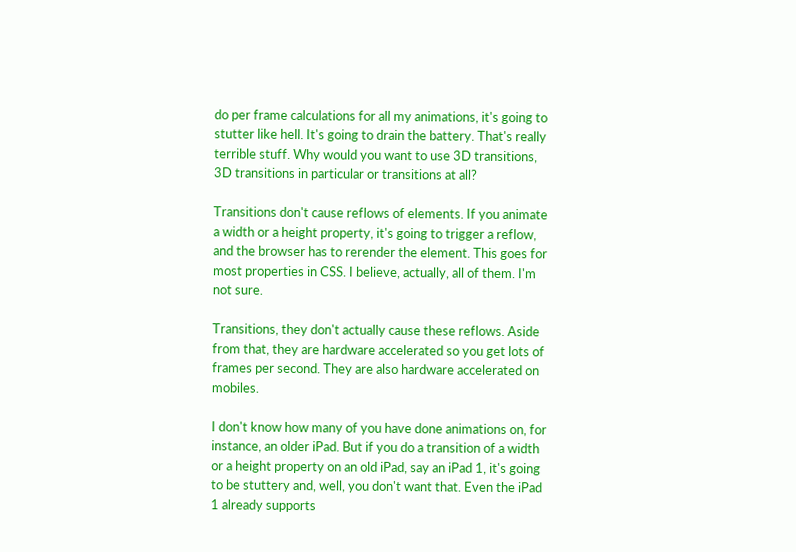do per frame calculations for all my animations, it's going to stutter like hell. It's going to drain the battery. That's really terrible stuff. Why would you want to use 3D transitions, 3D transitions in particular or transitions at all?

Transitions don't cause reflows of elements. If you animate a width or a height property, it's going to trigger a reflow, and the browser has to rerender the element. This goes for most properties in CSS. I believe, actually, all of them. I'm not sure.

Transitions, they don't actually cause these reflows. Aside from that, they are hardware accelerated so you get lots of frames per second. They are also hardware accelerated on mobiles.

I don't know how many of you have done animations on, for instance, an older iPad. But if you do a transition of a width or a height property on an old iPad, say an iPad 1, it's going to be stuttery and, well, you don't want that. Even the iPad 1 already supports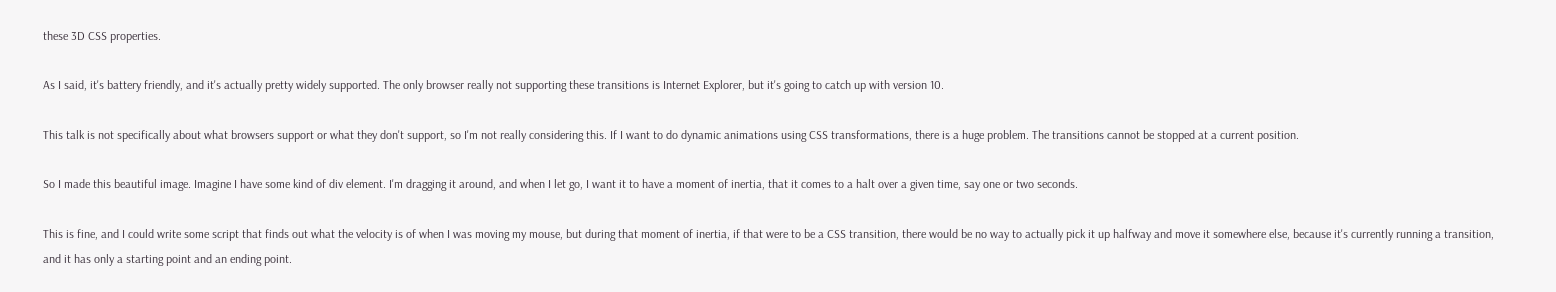these 3D CSS properties.

As I said, it's battery friendly, and it's actually pretty widely supported. The only browser really not supporting these transitions is Internet Explorer, but it's going to catch up with version 10.

This talk is not specifically about what browsers support or what they don't support, so I'm not really considering this. If I want to do dynamic animations using CSS transformations, there is a huge problem. The transitions cannot be stopped at a current position.

So I made this beautiful image. Imagine I have some kind of div element. I'm dragging it around, and when I let go, I want it to have a moment of inertia, that it comes to a halt over a given time, say one or two seconds.

This is fine, and I could write some script that finds out what the velocity is of when I was moving my mouse, but during that moment of inertia, if that were to be a CSS transition, there would be no way to actually pick it up halfway and move it somewhere else, because it's currently running a transition, and it has only a starting point and an ending point.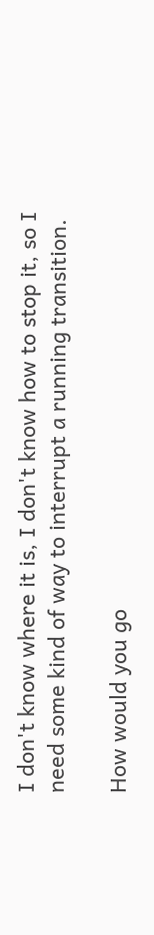I don't know where it is, I don't know how to stop it, so I need some kind of way to interrupt a running transition.

How would you go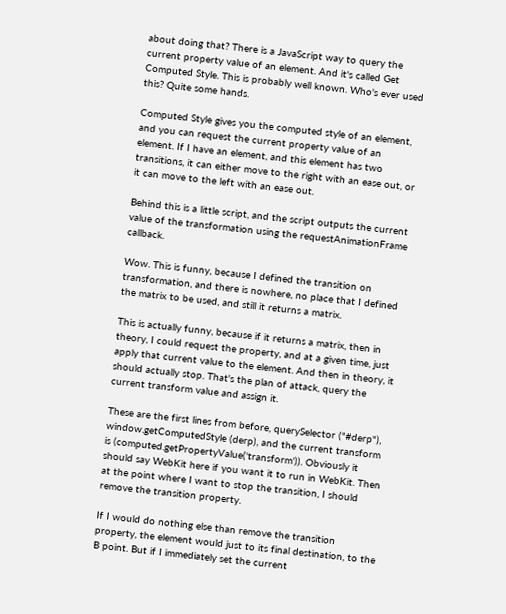about doing that? There is a JavaScript way to query the current property value of an element. And it's called Get Computed Style. This is probably well known. Who's ever used this? Quite some hands.

Computed Style gives you the computed style of an element, and you can request the current property value of an element. If I have an element, and this element has two transitions, it can either move to the right with an ease out, or it can move to the left with an ease out.

Behind this is a little script, and the script outputs the current value of the transformation using the requestAnimationFrame callback.

Wow. This is funny, because I defined the transition on transformation, and there is nowhere, no place that I defined the matrix to be used, and still it returns a matrix.

This is actually funny, because if it returns a matrix, then in theory, I could request the property, and at a given time, just apply that current value to the element. And then in theory, it should actually stop. That's the plan of attack, query the current transform value and assign it.

These are the first lines from before, querySelector ("#derp"), window.getComputedStyle (derp), and the current transform is (computed.getPropertyValue('transform')). Obviously it should say WebKit here if you want it to run in WebKit. Then at the point where I want to stop the transition, I should remove the transition property.

If I would do nothing else than remove the transition property, the element would just to its final destination, to the B point. But if I immediately set the current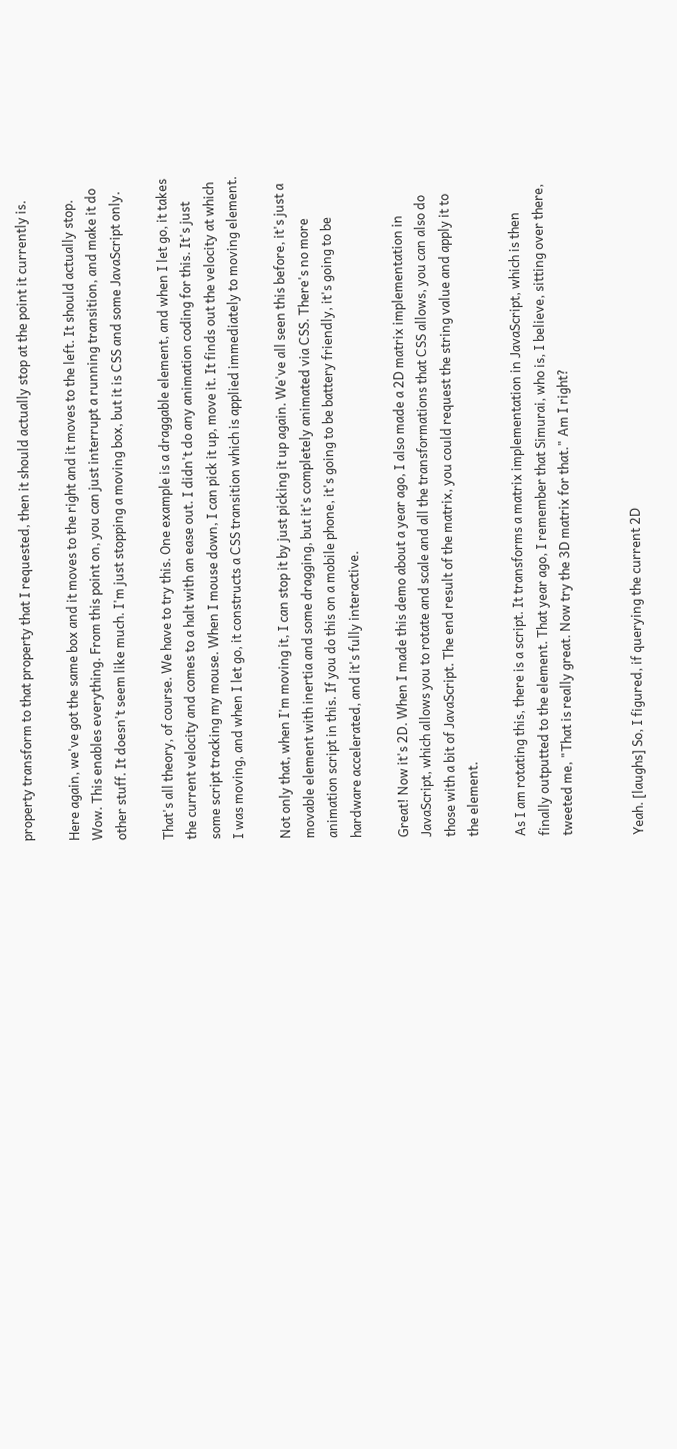property transform to that property that I requested, then it should actually stop at the point it currently is.

Here again, we've got the same box and it moves to the right and it moves to the left. It should actually stop. Wow. This enables everything. From this point on, you can just interrupt a running transition, and make it do other stuff. It doesn't seem like much. I'm just stopping a moving box, but it is CSS and some JavaScript only.

That's all theory, of course. We have to try this. One example is a draggable element, and when I let go, it takes the current velocity and comes to a halt with an ease out. I didn't do any animation coding for this. It's just some script tracking my mouse. When I mouse down, I can pick it up, move it. It finds out the velocity at which I was moving, and when I let go, it constructs a CSS transition which is applied immediately to moving element.

Not only that, when I'm moving it, I can stop it by just picking it up again. We've all seen this before, it's just a movable element with inertia and some dragging, but it's completely animated via CSS. There's no more animation script in this. If you do this on a mobile phone, it's going to be battery friendly, it's going to be hardware accelerated, and it's fully interactive.

Great! Now it's 2D. When I made this demo about a year ago, I also made a 2D matrix implementation in JavaScript, which allows you to rotate and scale and all the transformations that CSS allows, you can also do those with a bit of JavaScript. The end result of the matrix, you could request the string value and apply it to the element.

As I am rotating this, there is a script. It transforms a matrix implementation in JavaScript, which is then finally outputted to the element. That year ago, I remember that Simurai, who is, I believe, sitting over there, tweeted me, "That is really great. Now try the 3D matrix for that." Am I right?


Yeah. [laughs] So, I figured, if querying the current 2D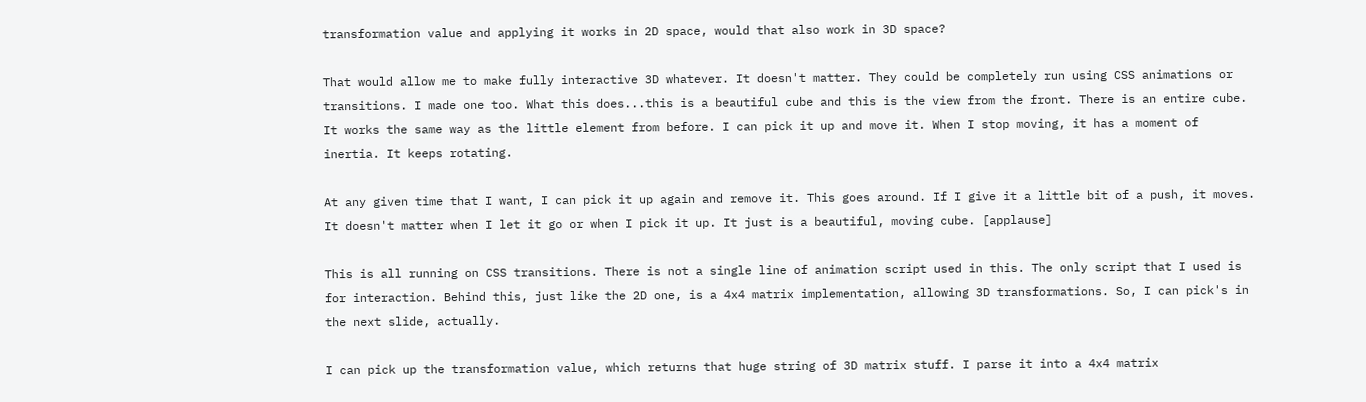transformation value and applying it works in 2D space, would that also work in 3D space?

That would allow me to make fully interactive 3D whatever. It doesn't matter. They could be completely run using CSS animations or transitions. I made one too. What this does...this is a beautiful cube and this is the view from the front. There is an entire cube. It works the same way as the little element from before. I can pick it up and move it. When I stop moving, it has a moment of inertia. It keeps rotating.

At any given time that I want, I can pick it up again and remove it. This goes around. If I give it a little bit of a push, it moves. It doesn't matter when I let it go or when I pick it up. It just is a beautiful, moving cube. [applause]

This is all running on CSS transitions. There is not a single line of animation script used in this. The only script that I used is for interaction. Behind this, just like the 2D one, is a 4x4 matrix implementation, allowing 3D transformations. So, I can pick's in the next slide, actually.

I can pick up the transformation value, which returns that huge string of 3D matrix stuff. I parse it into a 4x4 matrix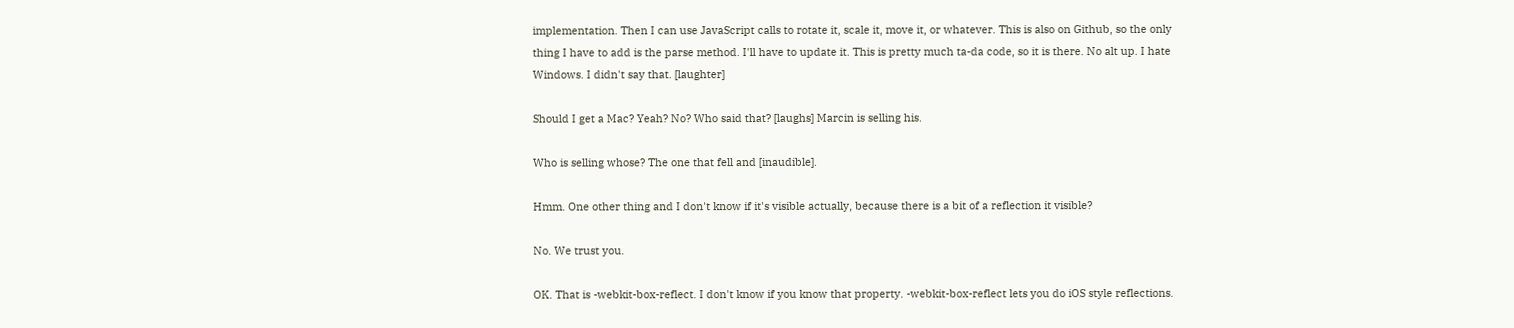implementation. Then I can use JavaScript calls to rotate it, scale it, move it, or whatever. This is also on Github, so the only thing I have to add is the parse method. I'll have to update it. This is pretty much ta-da code, so it is there. No alt up. I hate Windows. I didn't say that. [laughter]

Should I get a Mac? Yeah? No? Who said that? [laughs] Marcin is selling his.

Who is selling whose? The one that fell and [inaudible].

Hmm. One other thing and I don't know if it's visible actually, because there is a bit of a reflection it visible?

No. We trust you.

OK. That is -webkit-box-reflect. I don't know if you know that property. -webkit-box-reflect lets you do iOS style reflections.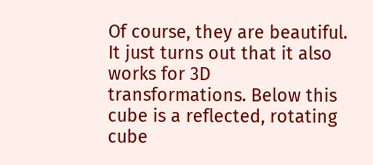Of course, they are beautiful. It just turns out that it also works for 3D transformations. Below this cube is a reflected, rotating cube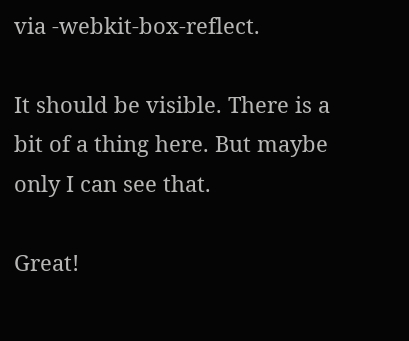via -webkit-box-reflect.

It should be visible. There is a bit of a thing here. But maybe only I can see that.

Great!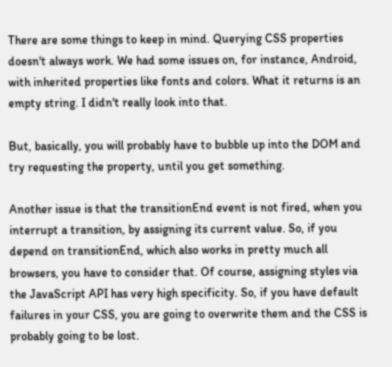There are some things to keep in mind. Querying CSS properties doesn't always work. We had some issues on, for instance, Android, with inherited properties like fonts and colors. What it returns is an empty string. I didn't really look into that.

But, basically, you will probably have to bubble up into the DOM and try requesting the property, until you get something.

Another issue is that the transitionEnd event is not fired, when you interrupt a transition, by assigning its current value. So, if you depend on transitionEnd, which also works in pretty much all browsers, you have to consider that. Of course, assigning styles via the JavaScript API has very high specificity. So, if you have default failures in your CSS, you are going to overwrite them and the CSS is probably going to be lost.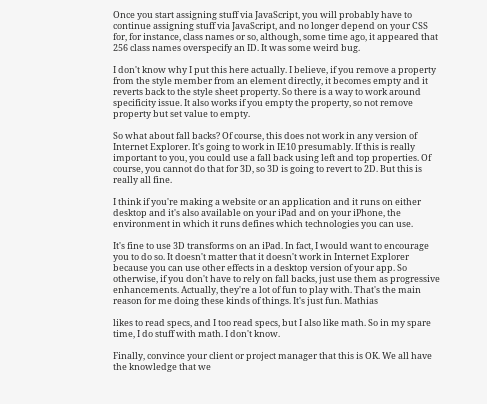Once you start assigning stuff via JavaScript, you will probably have to continue assigning stuff via JavaScript, and no longer depend on your CSS for, for instance, class names or so, although, some time ago, it appeared that 256 class names overspecify an ID. It was some weird bug.

I don't know why I put this here actually. I believe, if you remove a property from the style member from an element directly, it becomes empty and it reverts back to the style sheet property. So there is a way to work around specificity issue. It also works if you empty the property, so not remove property but set value to empty.

So what about fall backs? Of course, this does not work in any version of Internet Explorer. It's going to work in IE10 presumably. If this is really important to you, you could use a fall back using left and top properties. Of course, you cannot do that for 3D, so 3D is going to revert to 2D. But this is really all fine.

I think if you're making a website or an application and it runs on either desktop and it's also available on your iPad and on your iPhone, the environment in which it runs defines which technologies you can use.

It's fine to use 3D transforms on an iPad. In fact, I would want to encourage you to do so. It doesn't matter that it doesn't work in Internet Explorer because you can use other effects in a desktop version of your app. So otherwise, if you don't have to rely on fall backs, just use them as progressive enhancements. Actually, they're a lot of fun to play with. That's the main reason for me doing these kinds of things. It's just fun. Mathias

likes to read specs, and I too read specs, but I also like math. So in my spare time, I do stuff with math. I don't know.

Finally, convince your client or project manager that this is OK. We all have the knowledge that we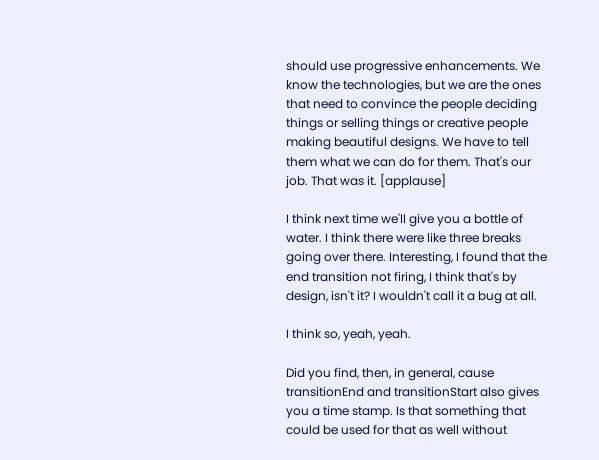should use progressive enhancements. We know the technologies, but we are the ones that need to convince the people deciding things or selling things or creative people making beautiful designs. We have to tell them what we can do for them. That's our job. That was it. [applause]

I think next time we'll give you a bottle of water. I think there were like three breaks going over there. Interesting, I found that the end transition not firing, I think that's by design, isn't it? I wouldn't call it a bug at all.

I think so, yeah, yeah.

Did you find, then, in general, cause transitionEnd and transitionStart also gives you a time stamp. Is that something that could be used for that as well without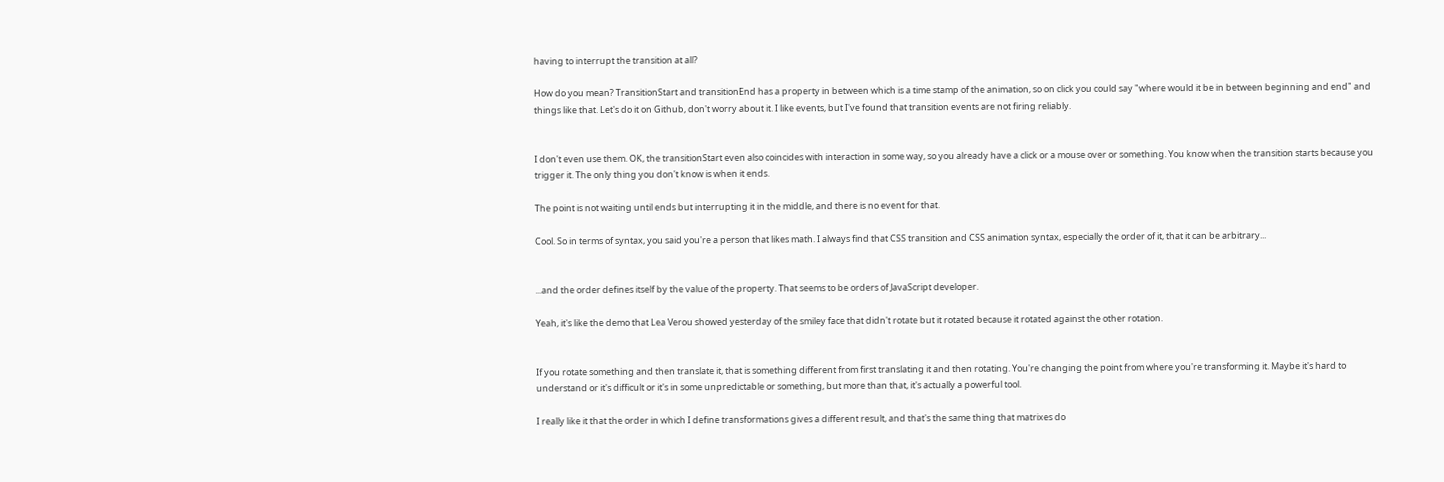having to interrupt the transition at all?

How do you mean? TransitionStart and transitionEnd has a property in between which is a time stamp of the animation, so on click you could say "where would it be in between beginning and end" and things like that. Let's do it on Github, don't worry about it. I like events, but I've found that transition events are not firing reliably.


I don't even use them. OK, the transitionStart even also coincides with interaction in some way, so you already have a click or a mouse over or something. You know when the transition starts because you trigger it. The only thing you don't know is when it ends.

The point is not waiting until ends but interrupting it in the middle, and there is no event for that.

Cool. So in terms of syntax, you said you're a person that likes math. I always find that CSS transition and CSS animation syntax, especially the order of it, that it can be arbitrary...


...and the order defines itself by the value of the property. That seems to be orders of JavaScript developer.

Yeah, it's like the demo that Lea Verou showed yesterday of the smiley face that didn't rotate but it rotated because it rotated against the other rotation.


If you rotate something and then translate it, that is something different from first translating it and then rotating. You're changing the point from where you're transforming it. Maybe it's hard to understand or it's difficult or it's in some unpredictable or something, but more than that, it's actually a powerful tool.

I really like it that the order in which I define transformations gives a different result, and that's the same thing that matrixes do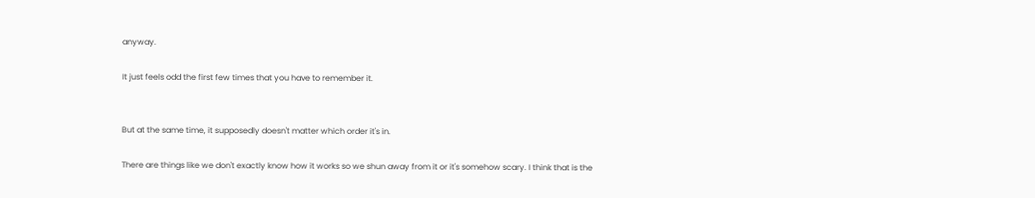anyway.

It just feels odd the first few times that you have to remember it.


But at the same time, it supposedly doesn't matter which order it's in.

There are things like we don't exactly know how it works so we shun away from it or it's somehow scary. I think that is the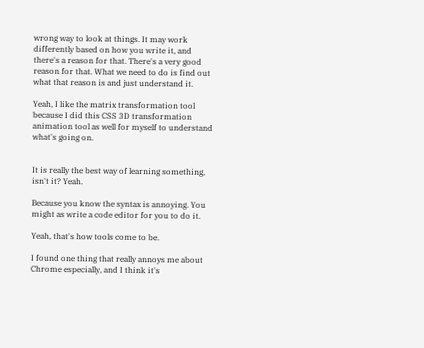wrong way to look at things. It may work differently based on how you write it, and there's a reason for that. There's a very good reason for that. What we need to do is find out what that reason is and just understand it.

Yeah, I like the matrix transformation tool because I did this CSS 3D transformation animation tool as well for myself to understand what's going on.


It is really the best way of learning something, isn't it? Yeah.

Because you know the syntax is annoying. You might as write a code editor for you to do it.

Yeah, that's how tools come to be.

I found one thing that really annoys me about Chrome especially, and I think it's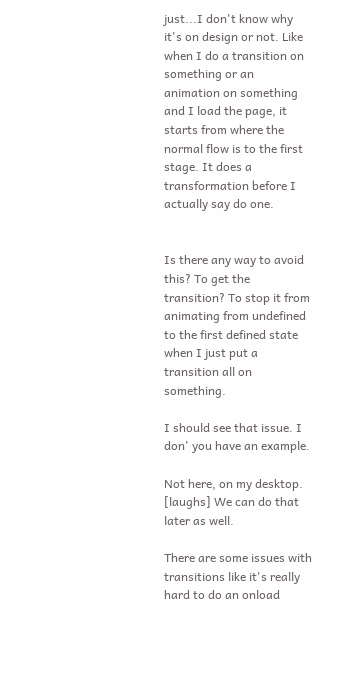just...I don't know why it's on design or not. Like when I do a transition on something or an animation on something and I load the page, it starts from where the normal flow is to the first stage. It does a transformation before I actually say do one.


Is there any way to avoid this? To get the transition? To stop it from animating from undefined to the first defined state when I just put a transition all on something.

I should see that issue. I don' you have an example.

Not here, on my desktop. [laughs] We can do that later as well.

There are some issues with transitions like it's really hard to do an onload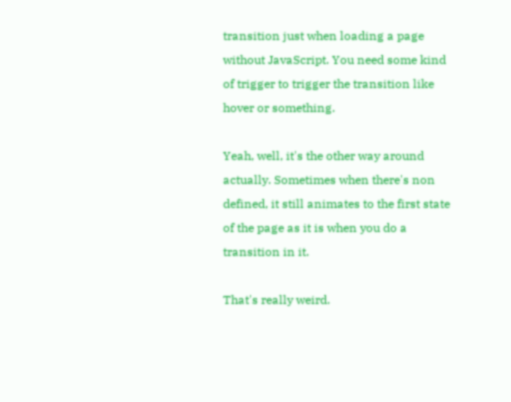transition just when loading a page without JavaScript. You need some kind of trigger to trigger the transition like hover or something.

Yeah, well, it's the other way around actually. Sometimes when there's non defined, it still animates to the first state of the page as it is when you do a transition in it.

That's really weird.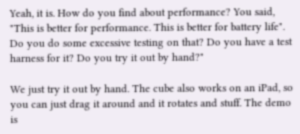Yeah, it is. How do you find about performance? You said, "This is better for performance. This is better for battery life". Do you do some excessive testing on that? Do you have a test harness for it? Do you try it out by hand?"

We just try it out by hand. The cube also works on an iPad, so you can just drag it around and it rotates and stuff. The demo is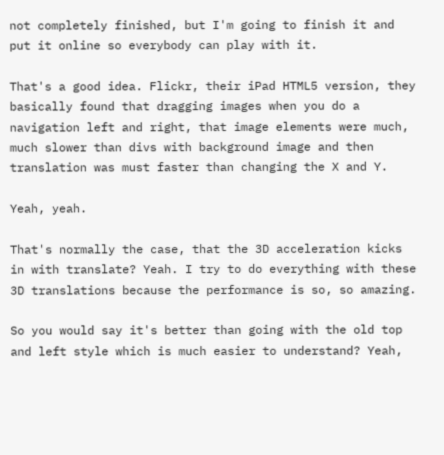not completely finished, but I'm going to finish it and put it online so everybody can play with it.

That's a good idea. Flickr, their iPad HTML5 version, they basically found that dragging images when you do a navigation left and right, that image elements were much, much slower than divs with background image and then translation was must faster than changing the X and Y.

Yeah, yeah.

That's normally the case, that the 3D acceleration kicks in with translate? Yeah. I try to do everything with these 3D translations because the performance is so, so amazing.

So you would say it's better than going with the old top and left style which is much easier to understand? Yeah,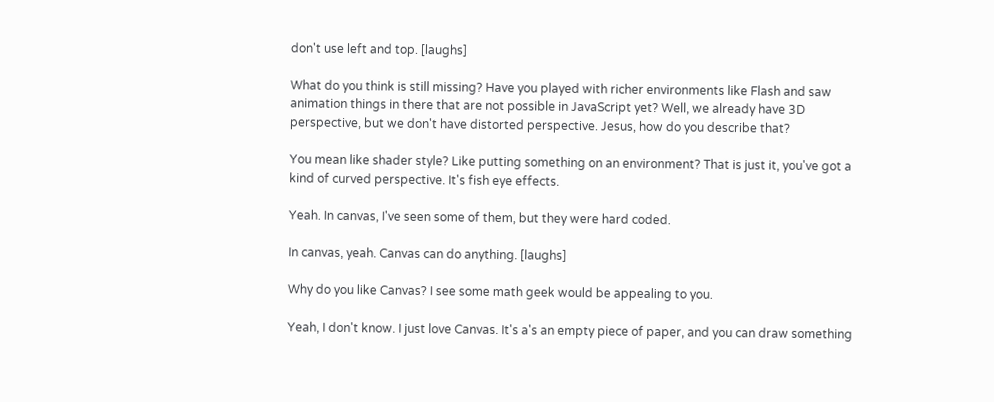don't use left and top. [laughs]

What do you think is still missing? Have you played with richer environments like Flash and saw animation things in there that are not possible in JavaScript yet? Well, we already have 3D perspective, but we don't have distorted perspective. Jesus, how do you describe that?

You mean like shader style? Like putting something on an environment? That is just it, you've got a kind of curved perspective. It's fish eye effects.

Yeah. In canvas, I've seen some of them, but they were hard coded.

In canvas, yeah. Canvas can do anything. [laughs]

Why do you like Canvas? I see some math geek would be appealing to you.

Yeah, I don't know. I just love Canvas. It's a's an empty piece of paper, and you can draw something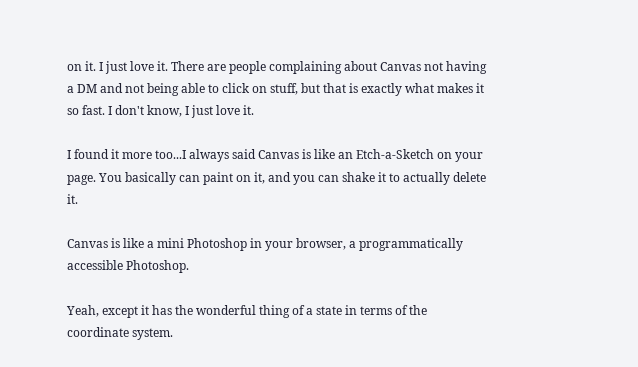on it. I just love it. There are people complaining about Canvas not having a DM and not being able to click on stuff, but that is exactly what makes it so fast. I don't know, I just love it.

I found it more too...I always said Canvas is like an Etch-a-Sketch on your page. You basically can paint on it, and you can shake it to actually delete it.

Canvas is like a mini Photoshop in your browser, a programmatically accessible Photoshop.

Yeah, except it has the wonderful thing of a state in terms of the coordinate system.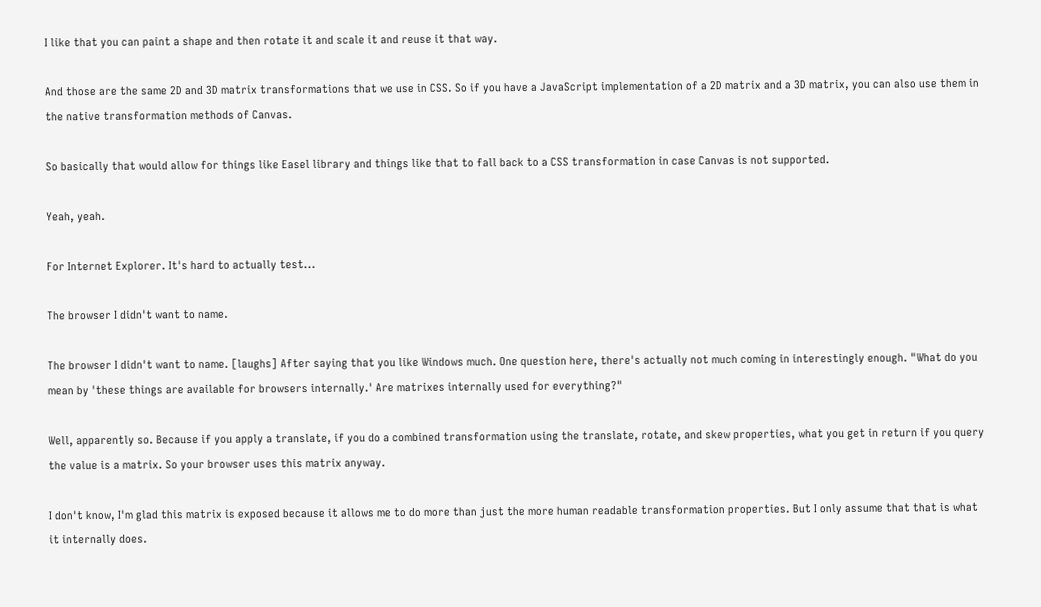I like that you can paint a shape and then rotate it and scale it and reuse it that way.

And those are the same 2D and 3D matrix transformations that we use in CSS. So if you have a JavaScript implementation of a 2D matrix and a 3D matrix, you can also use them in the native transformation methods of Canvas.

So basically that would allow for things like Easel library and things like that to fall back to a CSS transformation in case Canvas is not supported.

Yeah, yeah.

For Internet Explorer. It's hard to actually test...

The browser I didn't want to name.

The browser I didn't want to name. [laughs] After saying that you like Windows much. One question here, there's actually not much coming in interestingly enough. "What do you mean by 'these things are available for browsers internally.' Are matrixes internally used for everything?"

Well, apparently so. Because if you apply a translate, if you do a combined transformation using the translate, rotate, and skew properties, what you get in return if you query the value is a matrix. So your browser uses this matrix anyway.

I don't know, I'm glad this matrix is exposed because it allows me to do more than just the more human readable transformation properties. But I only assume that that is what it internally does.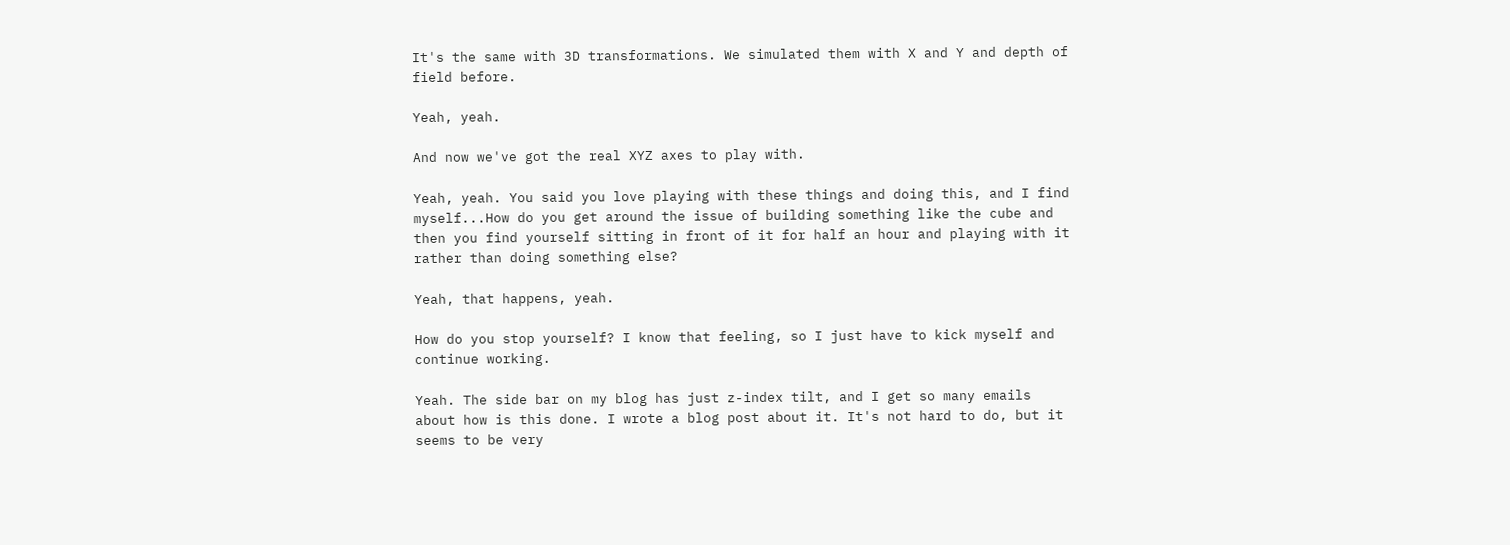It's the same with 3D transformations. We simulated them with X and Y and depth of field before.

Yeah, yeah.

And now we've got the real XYZ axes to play with.

Yeah, yeah. You said you love playing with these things and doing this, and I find myself...How do you get around the issue of building something like the cube and then you find yourself sitting in front of it for half an hour and playing with it rather than doing something else?

Yeah, that happens, yeah.

How do you stop yourself? I know that feeling, so I just have to kick myself and continue working.

Yeah. The side bar on my blog has just z-index tilt, and I get so many emails about how is this done. I wrote a blog post about it. It's not hard to do, but it seems to be very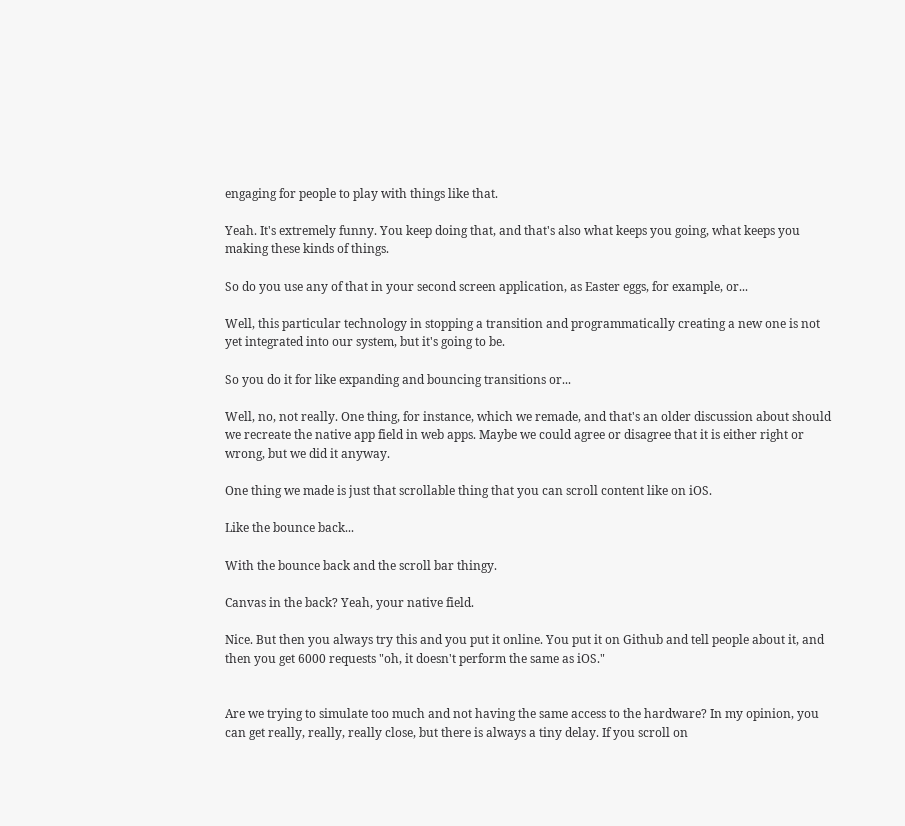engaging for people to play with things like that.

Yeah. It's extremely funny. You keep doing that, and that's also what keeps you going, what keeps you making these kinds of things.

So do you use any of that in your second screen application, as Easter eggs, for example, or...

Well, this particular technology in stopping a transition and programmatically creating a new one is not yet integrated into our system, but it's going to be.

So you do it for like expanding and bouncing transitions or...

Well, no, not really. One thing, for instance, which we remade, and that's an older discussion about should we recreate the native app field in web apps. Maybe we could agree or disagree that it is either right or wrong, but we did it anyway.

One thing we made is just that scrollable thing that you can scroll content like on iOS.

Like the bounce back...

With the bounce back and the scroll bar thingy.

Canvas in the back? Yeah, your native field.

Nice. But then you always try this and you put it online. You put it on Github and tell people about it, and then you get 6000 requests "oh, it doesn't perform the same as iOS."


Are we trying to simulate too much and not having the same access to the hardware? In my opinion, you can get really, really, really close, but there is always a tiny delay. If you scroll on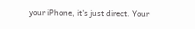your iPhone, it's just direct. Your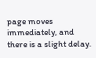page moves immediately, and there is a slight delay.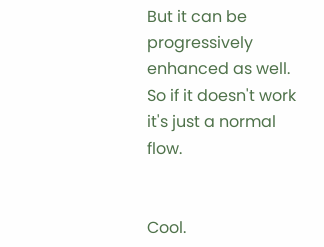But it can be progressively enhanced as well. So if it doesn't work it's just a normal flow.


Cool.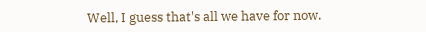Well, I guess that's all we have for now.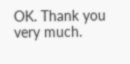OK. Thank you very much.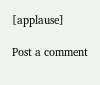[applause]

Post a comment